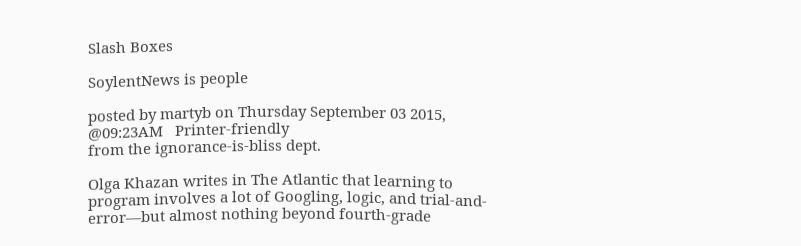Slash Boxes

SoylentNews is people

posted by martyb on Thursday September 03 2015, @09:23AM   Printer-friendly
from the ignorance-is-bliss dept.

Olga Khazan writes in The Atlantic that learning to program involves a lot of Googling, logic, and trial-and-error—but almost nothing beyond fourth-grade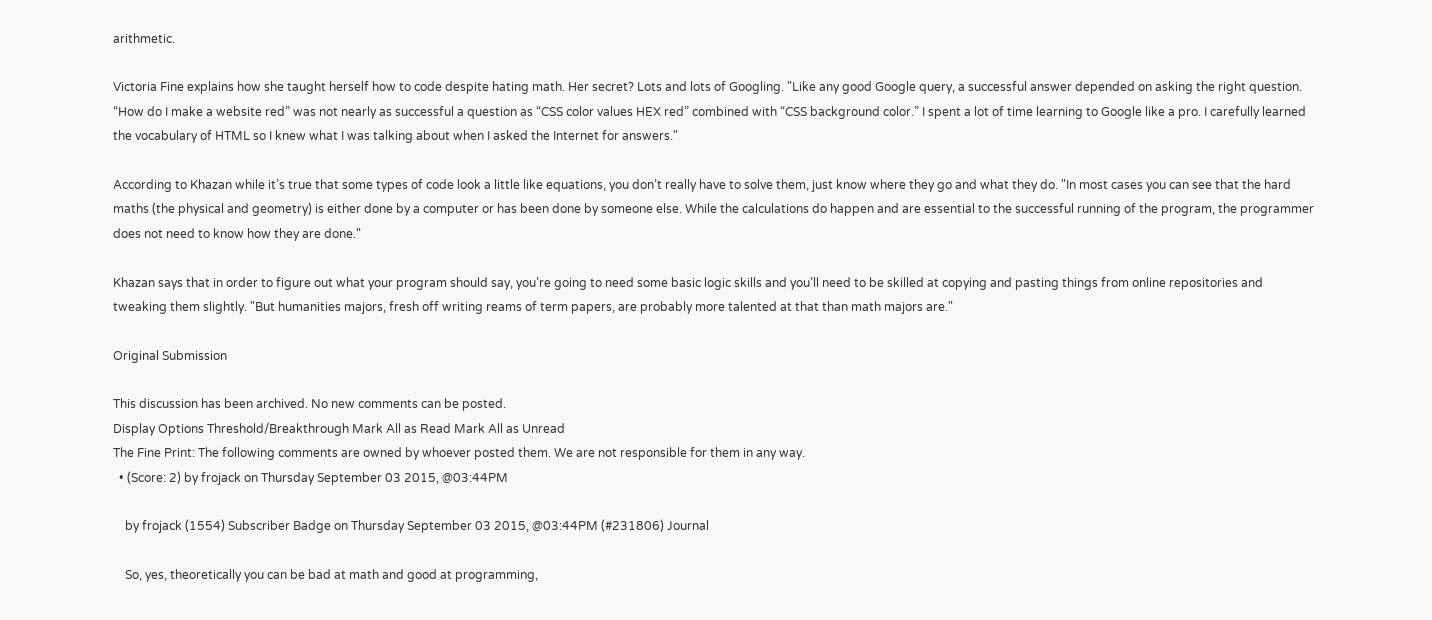arithmetic.

Victoria Fine explains how she taught herself how to code despite hating math. Her secret? Lots and lots of Googling. "Like any good Google query, a successful answer depended on asking the right question. “How do I make a website red” was not nearly as successful a question as “CSS color values HEX red” combined with “CSS background color.” I spent a lot of time learning to Google like a pro. I carefully learned the vocabulary of HTML so I knew what I was talking about when I asked the Internet for answers."

According to Khazan while it’s true that some types of code look a little like equations, you don’t really have to solve them, just know where they go and what they do. "In most cases you can see that the hard maths (the physical and geometry) is either done by a computer or has been done by someone else. While the calculations do happen and are essential to the successful running of the program, the programmer does not need to know how they are done."

Khazan says that in order to figure out what your program should say, you’re going to need some basic logic skills and you’ll need to be skilled at copying and pasting things from online repositories and tweaking them slightly. "But humanities majors, fresh off writing reams of term papers, are probably more talented at that than math majors are."

Original Submission

This discussion has been archived. No new comments can be posted.
Display Options Threshold/Breakthrough Mark All as Read Mark All as Unread
The Fine Print: The following comments are owned by whoever posted them. We are not responsible for them in any way.
  • (Score: 2) by frojack on Thursday September 03 2015, @03:44PM

    by frojack (1554) Subscriber Badge on Thursday September 03 2015, @03:44PM (#231806) Journal

    So, yes, theoretically you can be bad at math and good at programming,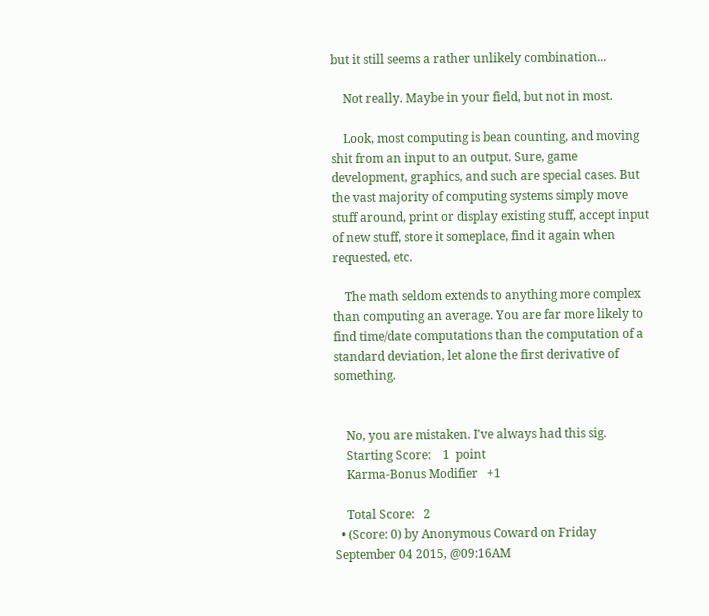but it still seems a rather unlikely combination...

    Not really. Maybe in your field, but not in most.

    Look, most computing is bean counting, and moving shit from an input to an output. Sure, game development, graphics, and such are special cases. But the vast majority of computing systems simply move stuff around, print or display existing stuff, accept input of new stuff, store it someplace, find it again when requested, etc.

    The math seldom extends to anything more complex than computing an average. You are far more likely to find time/date computations than the computation of a standard deviation, let alone the first derivative of something.


    No, you are mistaken. I've always had this sig.
    Starting Score:    1  point
    Karma-Bonus Modifier   +1

    Total Score:   2
  • (Score: 0) by Anonymous Coward on Friday September 04 2015, @09:16AM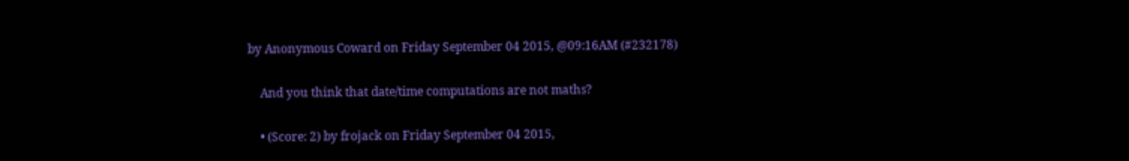by Anonymous Coward on Friday September 04 2015, @09:16AM (#232178)

    And you think that date/time computations are not maths?

    • (Score: 2) by frojack on Friday September 04 2015,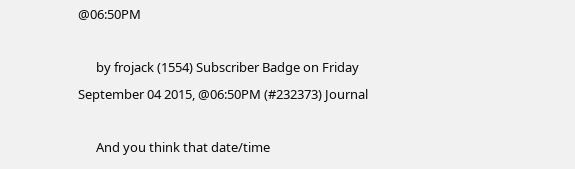@06:50PM

      by frojack (1554) Subscriber Badge on Friday September 04 2015, @06:50PM (#232373) Journal

      And you think that date/time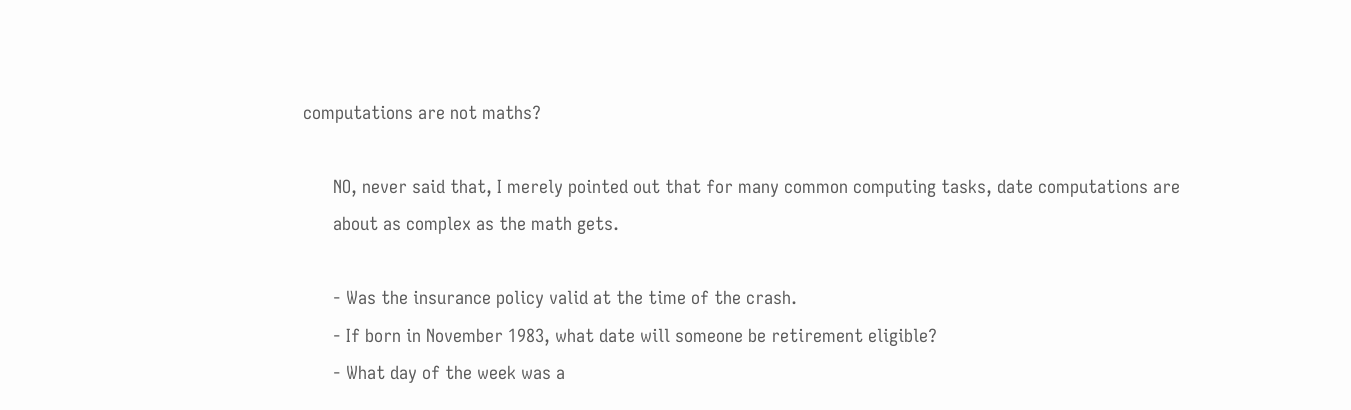computations are not maths?

      NO, never said that, I merely pointed out that for many common computing tasks, date computations are
      about as complex as the math gets.

      - Was the insurance policy valid at the time of the crash.
      - If born in November 1983, what date will someone be retirement eligible?
      - What day of the week was a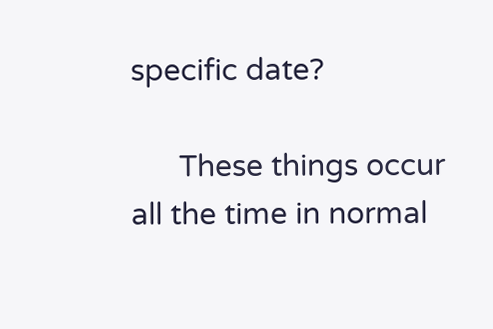specific date?

      These things occur all the time in normal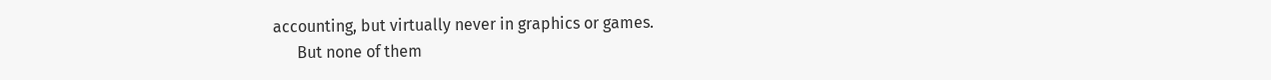accounting, but virtually never in graphics or games.
      But none of them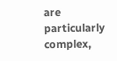are particularly complex,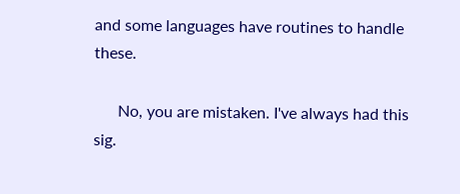and some languages have routines to handle these.

      No, you are mistaken. I've always had this sig.